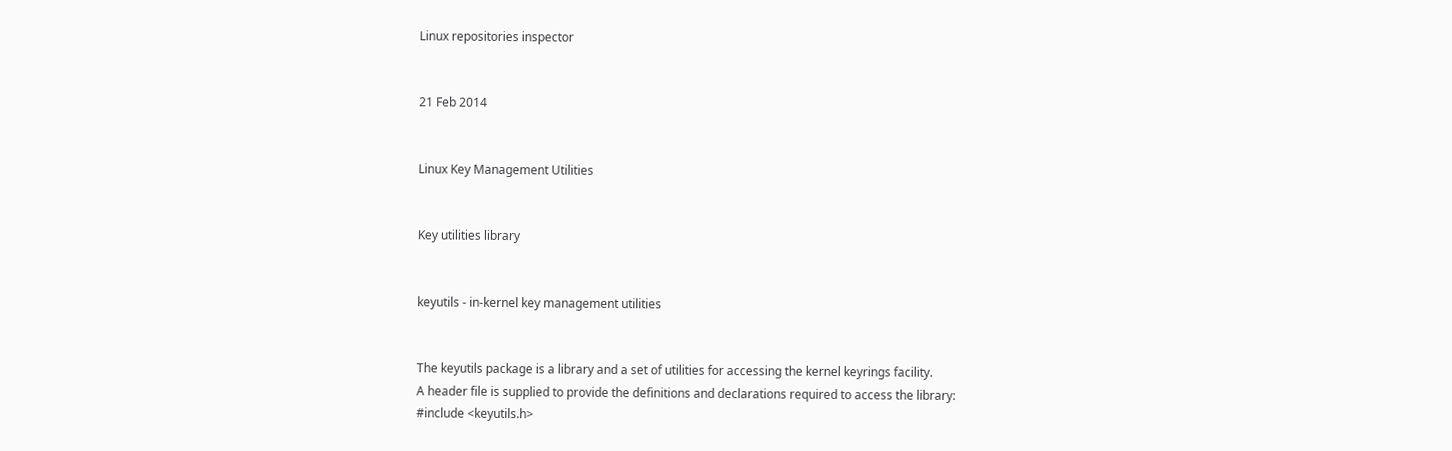Linux repositories inspector


21 Feb 2014


Linux Key Management Utilities


Key utilities library


keyutils - in-kernel key management utilities


The keyutils package is a library and a set of utilities for accessing the kernel keyrings facility.
A header file is supplied to provide the definitions and declarations required to access the library:
#include <keyutils.h>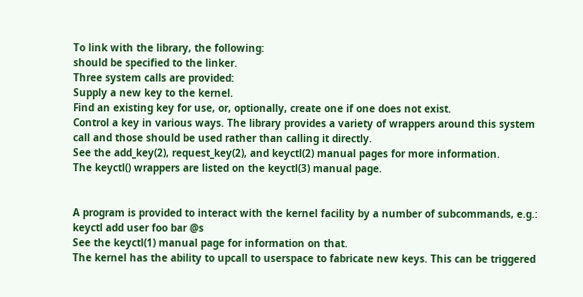To link with the library, the following:
should be specified to the linker.
Three system calls are provided:
Supply a new key to the kernel.
Find an existing key for use, or, optionally, create one if one does not exist.
Control a key in various ways. The library provides a variety of wrappers around this system call and those should be used rather than calling it directly.
See the add_key(2), request_key(2), and keyctl(2) manual pages for more information.
The keyctl() wrappers are listed on the keyctl(3) manual page.


A program is provided to interact with the kernel facility by a number of subcommands, e.g.:
keyctl add user foo bar @s
See the keyctl(1) manual page for information on that.
The kernel has the ability to upcall to userspace to fabricate new keys. This can be triggered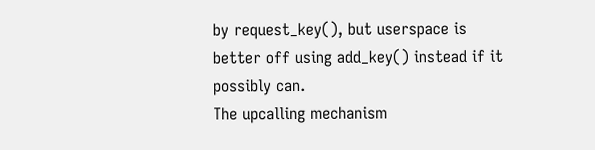by request_key(), but userspace is better off using add_key() instead if it possibly can.
The upcalling mechanism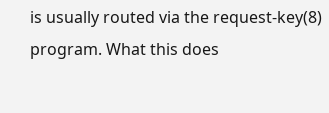is usually routed via the request-key(8) program. What this does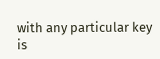with any particular key is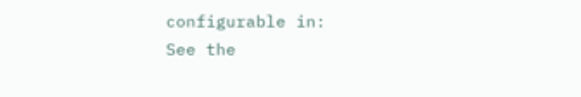configurable in:
See the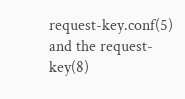request-key.conf(5) and the request-key(8)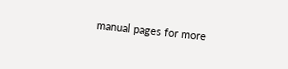manual pages for more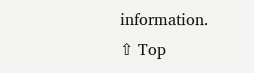information.
⇧ Top